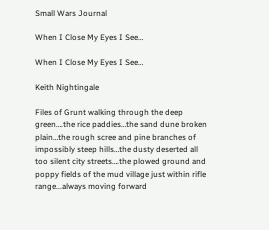Small Wars Journal

When I Close My Eyes I See…

When I Close My Eyes I See…

Keith Nightingale

Files of Grunt walking through the deep green….the rice paddies…the sand dune broken plain…the rough scree and pine branches of impossibly steep hills…the dusty deserted all too silent city streets….the plowed ground and poppy fields of the mud village just within rifle range...always moving forward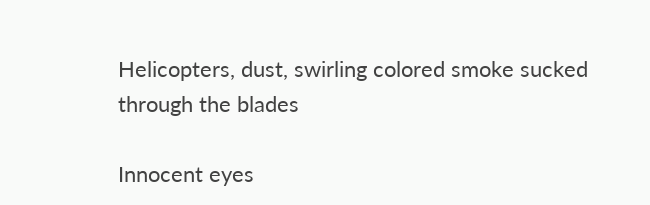Helicopters, dust, swirling colored smoke sucked through the blades

Innocent eyes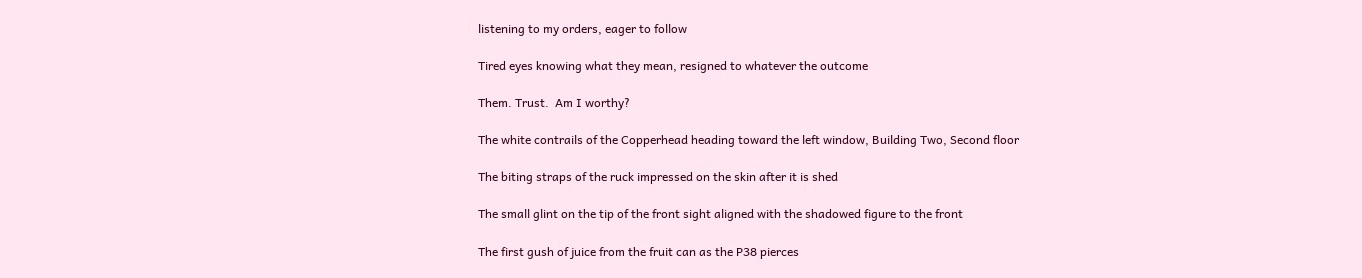listening to my orders, eager to follow

Tired eyes knowing what they mean, resigned to whatever the outcome

Them. Trust.  Am I worthy?

The white contrails of the Copperhead heading toward the left window, Building Two, Second floor

The biting straps of the ruck impressed on the skin after it is shed

The small glint on the tip of the front sight aligned with the shadowed figure to the front

The first gush of juice from the fruit can as the P38 pierces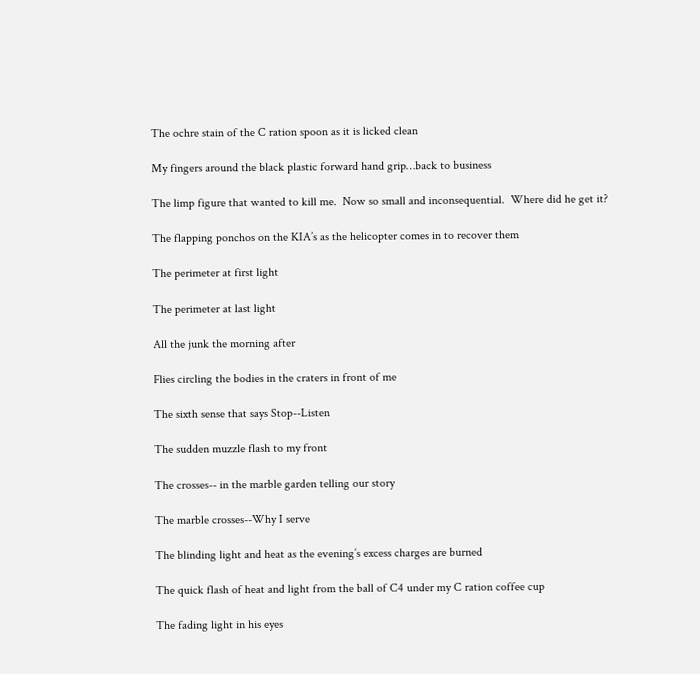The ochre stain of the C ration spoon as it is licked clean

My fingers around the black plastic forward hand grip…back to business

The limp figure that wanted to kill me.  Now so small and inconsequential.  Where did he get it?

The flapping ponchos on the KIA’s as the helicopter comes in to recover them

The perimeter at first light

The perimeter at last light

All the junk the morning after

Flies circling the bodies in the craters in front of me

The sixth sense that says Stop--Listen

The sudden muzzle flash to my front

The crosses-- in the marble garden telling our story

The marble crosses--Why I serve

The blinding light and heat as the evening’s excess charges are burned

The quick flash of heat and light from the ball of C4 under my C ration coffee cup

The fading light in his eyes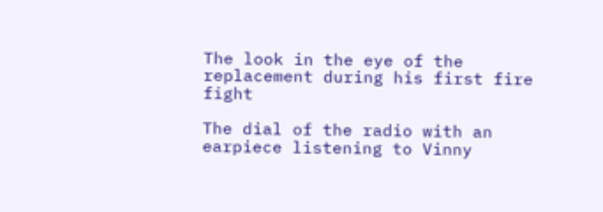The look in the eye of the replacement during his first fire fight

The dial of the radio with an earpiece listening to Vinny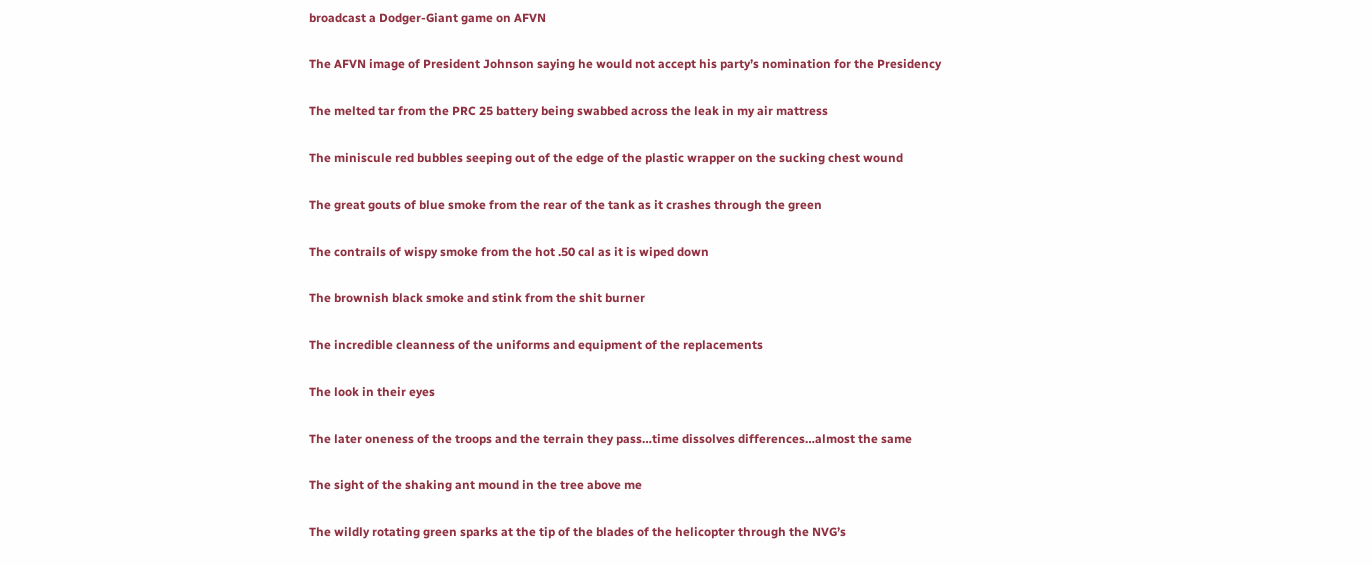broadcast a Dodger-Giant game on AFVN

The AFVN image of President Johnson saying he would not accept his party’s nomination for the Presidency

The melted tar from the PRC 25 battery being swabbed across the leak in my air mattress

The miniscule red bubbles seeping out of the edge of the plastic wrapper on the sucking chest wound

The great gouts of blue smoke from the rear of the tank as it crashes through the green

The contrails of wispy smoke from the hot .50 cal as it is wiped down

The brownish black smoke and stink from the shit burner

The incredible cleanness of the uniforms and equipment of the replacements

The look in their eyes

The later oneness of the troops and the terrain they pass…time dissolves differences…almost the same

The sight of the shaking ant mound in the tree above me

The wildly rotating green sparks at the tip of the blades of the helicopter through the NVG’s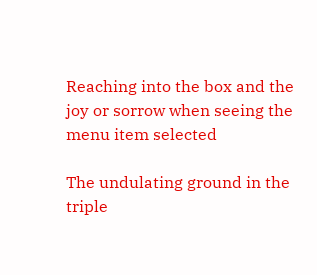Reaching into the box and the joy or sorrow when seeing the menu item selected

The undulating ground in the triple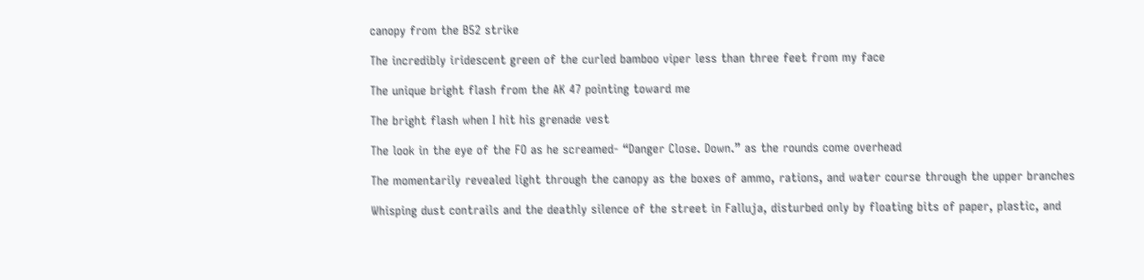canopy from the B52 strike

The incredibly iridescent green of the curled bamboo viper less than three feet from my face

The unique bright flash from the AK 47 pointing toward me

The bright flash when I hit his grenade vest

The look in the eye of the FO as he screamed- “Danger Close. Down.” as the rounds come overhead

The momentarily revealed light through the canopy as the boxes of ammo, rations, and water course through the upper branches

Whisping dust contrails and the deathly silence of the street in Falluja, disturbed only by floating bits of paper, plastic, and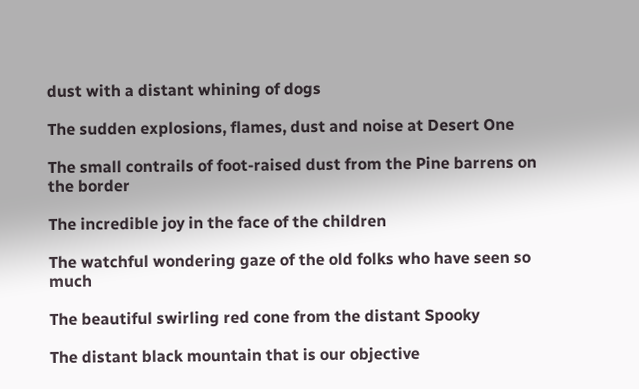dust with a distant whining of dogs

The sudden explosions, flames, dust and noise at Desert One

The small contrails of foot-raised dust from the Pine barrens on the border

The incredible joy in the face of the children

The watchful wondering gaze of the old folks who have seen so much

The beautiful swirling red cone from the distant Spooky

The distant black mountain that is our objective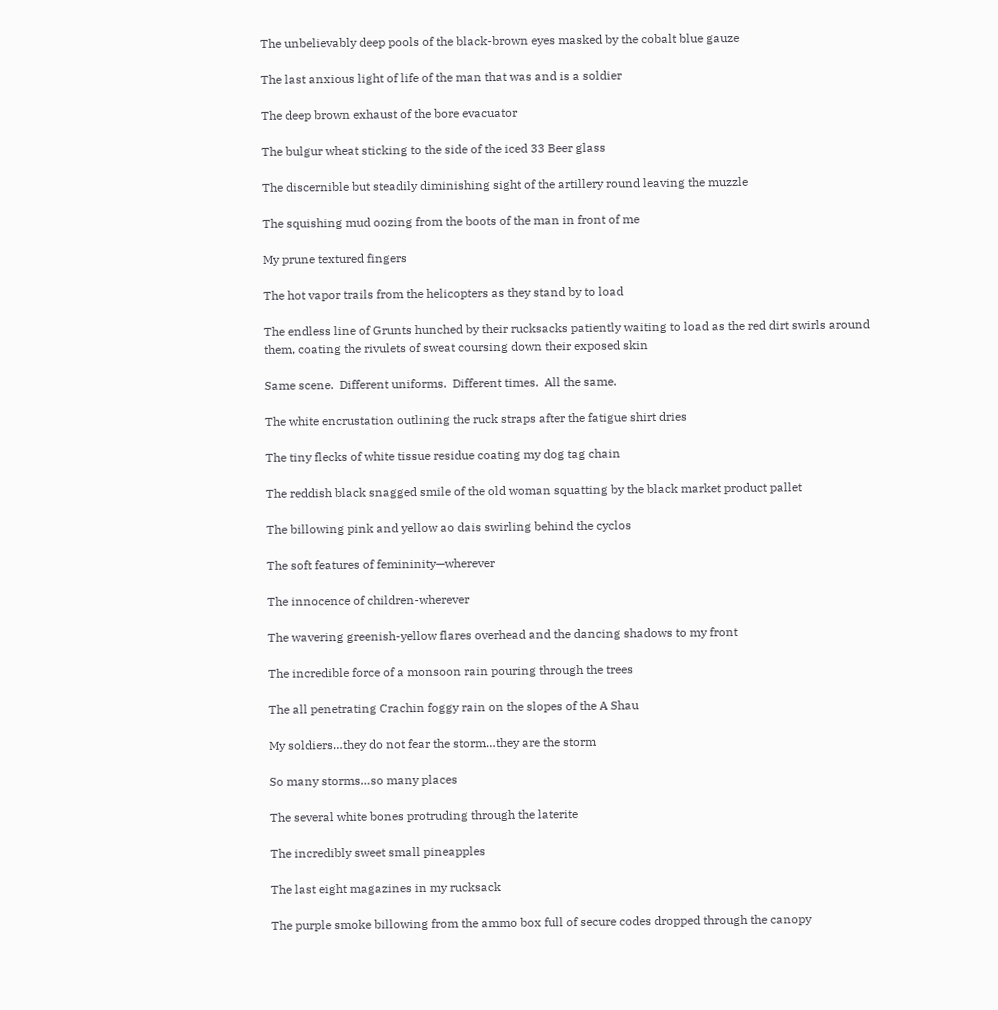The unbelievably deep pools of the black-brown eyes masked by the cobalt blue gauze

The last anxious light of life of the man that was and is a soldier

The deep brown exhaust of the bore evacuator

The bulgur wheat sticking to the side of the iced 33 Beer glass

The discernible but steadily diminishing sight of the artillery round leaving the muzzle

The squishing mud oozing from the boots of the man in front of me

My prune textured fingers

The hot vapor trails from the helicopters as they stand by to load

The endless line of Grunts hunched by their rucksacks patiently waiting to load as the red dirt swirls around them, coating the rivulets of sweat coursing down their exposed skin

Same scene.  Different uniforms.  Different times.  All the same.

The white encrustation outlining the ruck straps after the fatigue shirt dries

The tiny flecks of white tissue residue coating my dog tag chain

The reddish black snagged smile of the old woman squatting by the black market product pallet

The billowing pink and yellow ao dais swirling behind the cyclos

The soft features of femininity—wherever

The innocence of children-wherever

The wavering greenish-yellow flares overhead and the dancing shadows to my front

The incredible force of a monsoon rain pouring through the trees

The all penetrating Crachin foggy rain on the slopes of the A Shau

My soldiers…they do not fear the storm…they are the storm

So many storms…so many places

The several white bones protruding through the laterite

The incredibly sweet small pineapples

The last eight magazines in my rucksack

The purple smoke billowing from the ammo box full of secure codes dropped through the canopy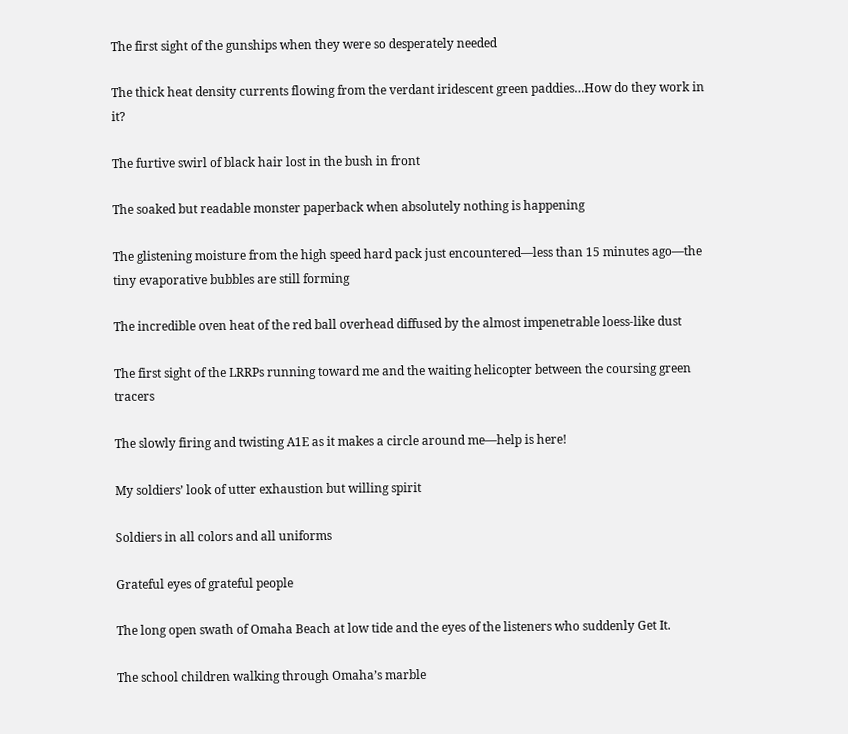The first sight of the gunships when they were so desperately needed

The thick heat density currents flowing from the verdant iridescent green paddies…How do they work in it?

The furtive swirl of black hair lost in the bush in front

The soaked but readable monster paperback when absolutely nothing is happening

The glistening moisture from the high speed hard pack just encountered—less than 15 minutes ago—the tiny evaporative bubbles are still forming

The incredible oven heat of the red ball overhead diffused by the almost impenetrable loess-like dust

The first sight of the LRRPs running toward me and the waiting helicopter between the coursing green tracers

The slowly firing and twisting A1E as it makes a circle around me—help is here!

My soldiers’ look of utter exhaustion but willing spirit

Soldiers in all colors and all uniforms

Grateful eyes of grateful people

The long open swath of Omaha Beach at low tide and the eyes of the listeners who suddenly Get It.

The school children walking through Omaha’s marble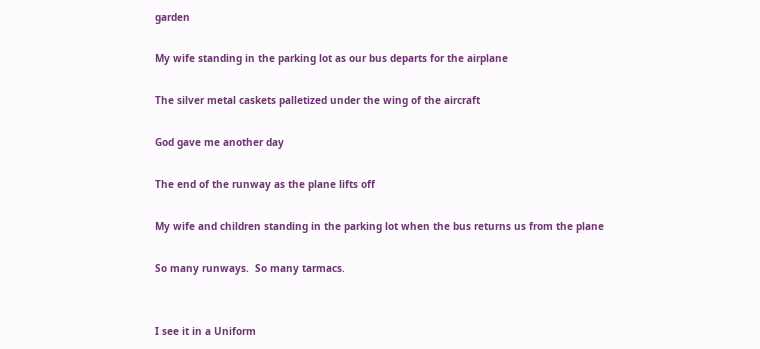garden

My wife standing in the parking lot as our bus departs for the airplane

The silver metal caskets palletized under the wing of the aircraft

God gave me another day

The end of the runway as the plane lifts off

My wife and children standing in the parking lot when the bus returns us from the plane

So many runways.  So many tarmacs.


I see it in a Uniform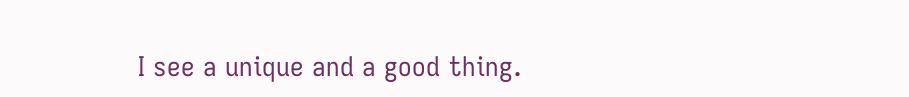I see a unique and a good thing.